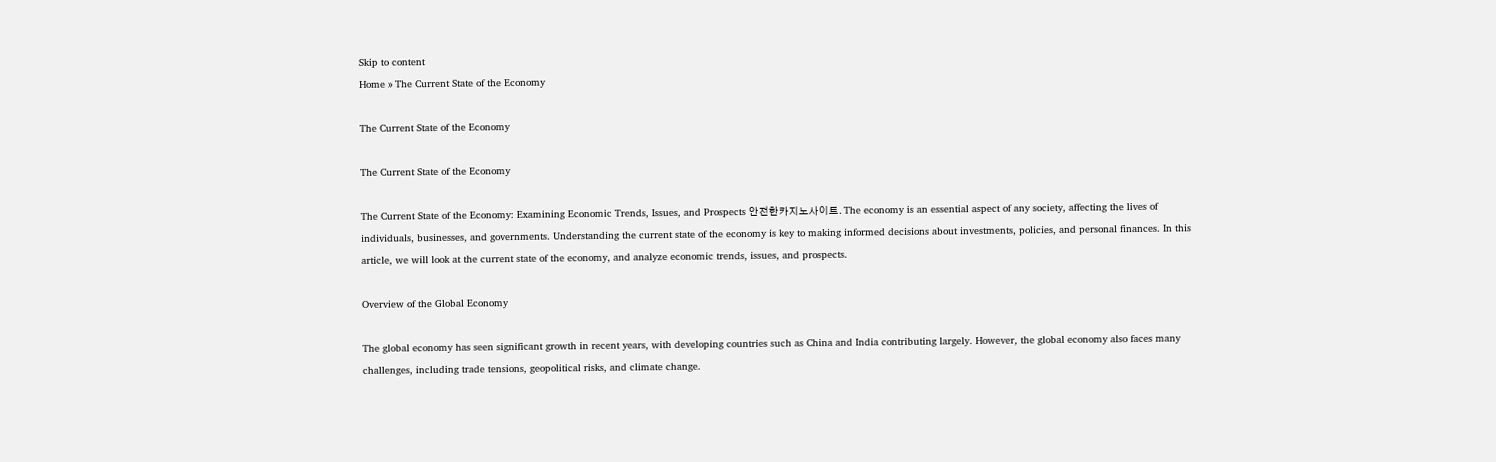Skip to content
Home » The Current State of the Economy

The Current State of the Economy

The Current State of the Economy

The Current State of the Economy: Examining Economic Trends, Issues, and Prospects 안전한카지노사이트. The economy is an essential aspect of any society, affecting the lives of individuals, businesses, and governments. Understanding the current state of the economy is key to making informed decisions about investments, policies, and personal finances. In this article, we will look at the current state of the economy, and analyze economic trends, issues, and prospects.

Overview of the Global Economy

The global economy has seen significant growth in recent years, with developing countries such as China and India contributing largely. However, the global economy also faces many challenges, including trade tensions, geopolitical risks, and climate change.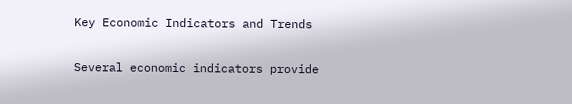Key Economic Indicators and Trends

Several economic indicators provide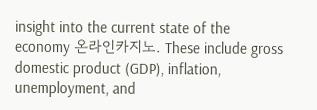insight into the current state of the economy 온라인카지노. These include gross domestic product (GDP), inflation, unemployment, and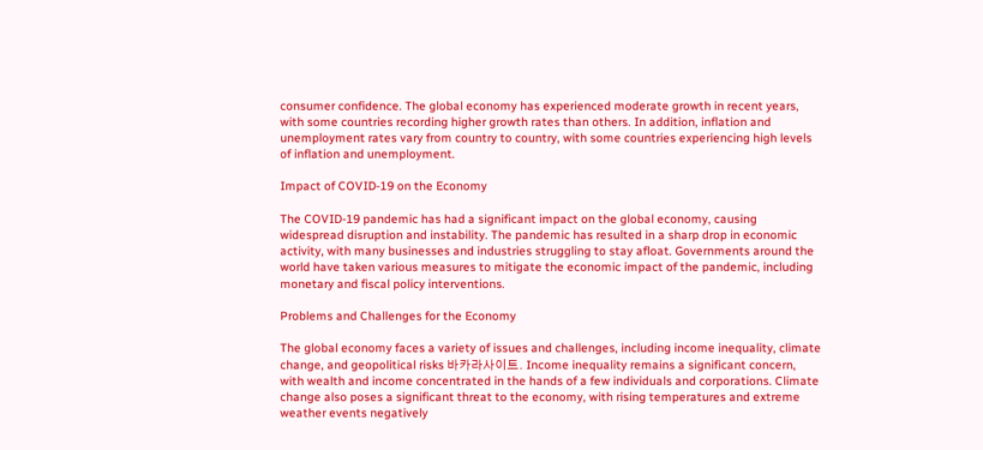consumer confidence. The global economy has experienced moderate growth in recent years, with some countries recording higher growth rates than others. In addition, inflation and unemployment rates vary from country to country, with some countries experiencing high levels of inflation and unemployment.

Impact of COVID-19 on the Economy

The COVID-19 pandemic has had a significant impact on the global economy, causing widespread disruption and instability. The pandemic has resulted in a sharp drop in economic activity, with many businesses and industries struggling to stay afloat. Governments around the world have taken various measures to mitigate the economic impact of the pandemic, including monetary and fiscal policy interventions.

Problems and Challenges for the Economy

The global economy faces a variety of issues and challenges, including income inequality, climate change, and geopolitical risks 바카라사이트. Income inequality remains a significant concern, with wealth and income concentrated in the hands of a few individuals and corporations. Climate change also poses a significant threat to the economy, with rising temperatures and extreme weather events negatively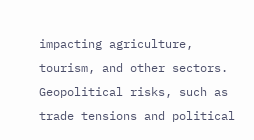impacting agriculture, tourism, and other sectors. Geopolitical risks, such as trade tensions and political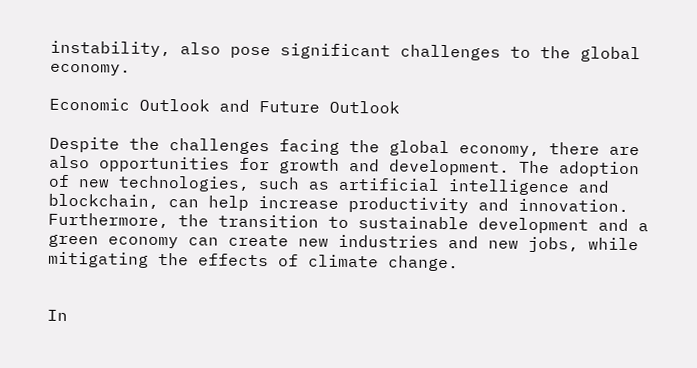instability, also pose significant challenges to the global economy.

Economic Outlook and Future Outlook

Despite the challenges facing the global economy, there are also opportunities for growth and development. The adoption of new technologies, such as artificial intelligence and blockchain, can help increase productivity and innovation. Furthermore, the transition to sustainable development and a green economy can create new industries and new jobs, while mitigating the effects of climate change.


In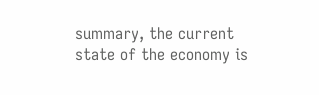summary, the current state of the economy is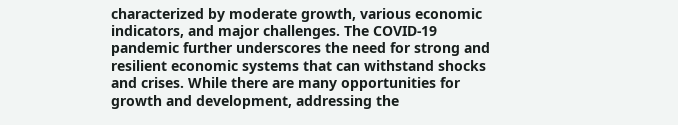characterized by moderate growth, various economic indicators, and major challenges. The COVID-19 pandemic further underscores the need for strong and resilient economic systems that can withstand shocks and crises. While there are many opportunities for growth and development, addressing the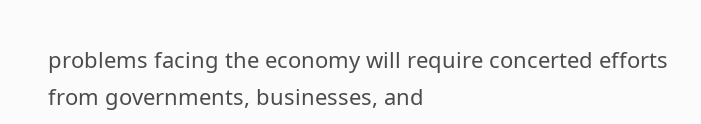problems facing the economy will require concerted efforts from governments, businesses, and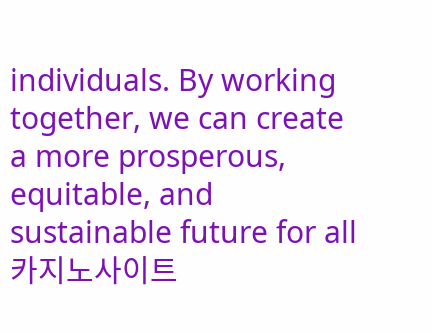individuals. By working together, we can create a more prosperous, equitable, and sustainable future for all 카지노사이트